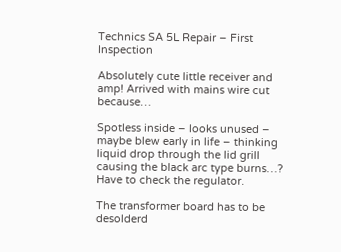Technics SA 5L Repair – First Inspection

Absolutely cute little receiver and amp! Arrived with mains wire cut because…

Spotless inside – looks unused – maybe blew early in life – thinking liquid drop through the lid grill causing the black arc type burns…? Have to check the regulator.

The transformer board has to be desolderd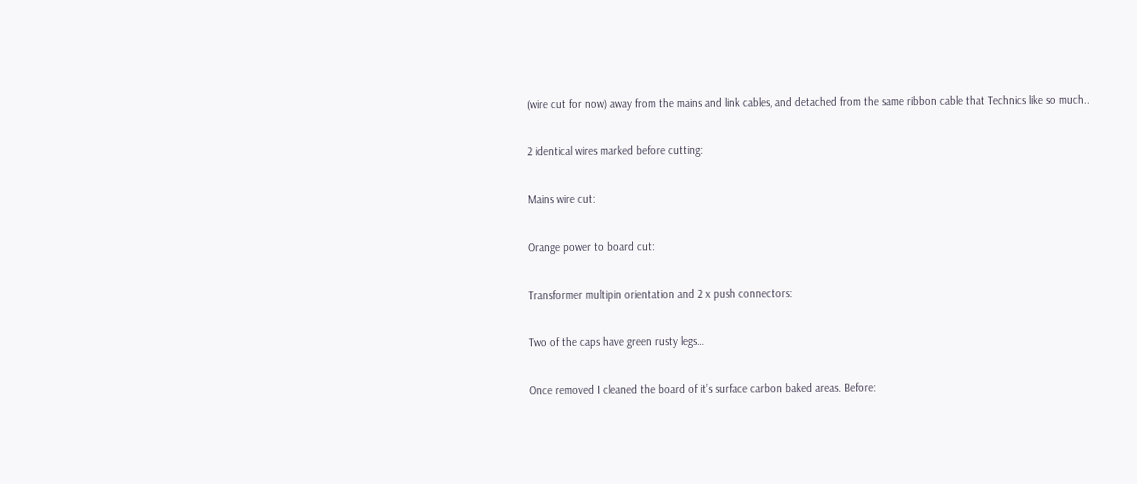(wire cut for now) away from the mains and link cables, and detached from the same ribbon cable that Technics like so much..

2 identical wires marked before cutting:

Mains wire cut:

Orange power to board cut:

Transformer multipin orientation and 2 x push connectors:

Two of the caps have green rusty legs…

Once removed I cleaned the board of it’s surface carbon baked areas. Before: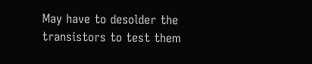May have to desolder the transistors to test them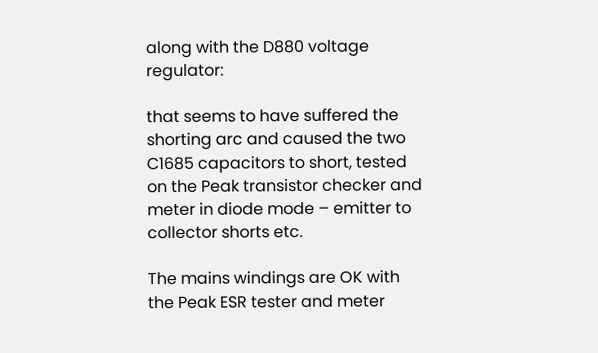along with the D880 voltage regulator:

that seems to have suffered the shorting arc and caused the two C1685 capacitors to short, tested on the Peak transistor checker and meter in diode mode – emitter to collector shorts etc.

The mains windings are OK with the Peak ESR tester and meter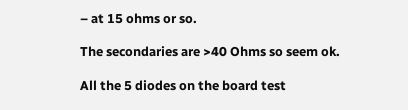– at 15 ohms or so.

The secondaries are >40 Ohms so seem ok.

All the 5 diodes on the board test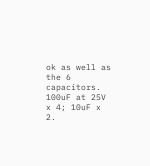ok as well as the 6 capacitors. 100uF at 25V x 4; 10uF x 2.